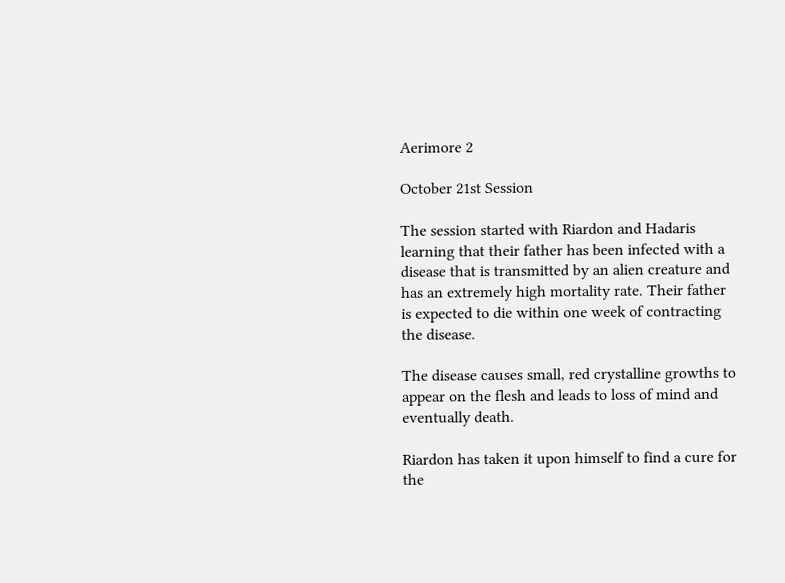Aerimore 2

October 21st Session

The session started with Riardon and Hadaris learning that their father has been infected with a disease that is transmitted by an alien creature and has an extremely high mortality rate. Their father is expected to die within one week of contracting the disease.

The disease causes small, red crystalline growths to appear on the flesh and leads to loss of mind and eventually death.

Riardon has taken it upon himself to find a cure for the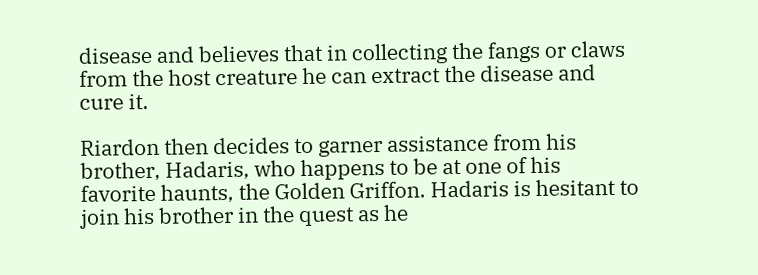disease and believes that in collecting the fangs or claws from the host creature he can extract the disease and cure it.

Riardon then decides to garner assistance from his brother, Hadaris, who happens to be at one of his favorite haunts, the Golden Griffon. Hadaris is hesitant to join his brother in the quest as he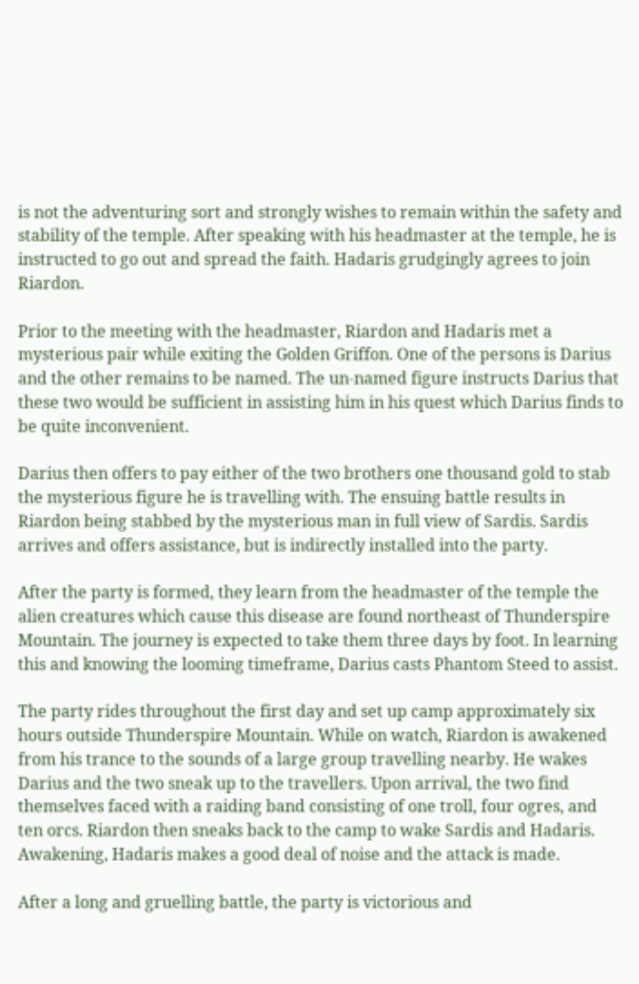is not the adventuring sort and strongly wishes to remain within the safety and stability of the temple. After speaking with his headmaster at the temple, he is instructed to go out and spread the faith. Hadaris grudgingly agrees to join Riardon.

Prior to the meeting with the headmaster, Riardon and Hadaris met a mysterious pair while exiting the Golden Griffon. One of the persons is Darius and the other remains to be named. The un-named figure instructs Darius that these two would be sufficient in assisting him in his quest which Darius finds to be quite inconvenient.

Darius then offers to pay either of the two brothers one thousand gold to stab the mysterious figure he is travelling with. The ensuing battle results in Riardon being stabbed by the mysterious man in full view of Sardis. Sardis arrives and offers assistance, but is indirectly installed into the party.

After the party is formed, they learn from the headmaster of the temple the alien creatures which cause this disease are found northeast of Thunderspire Mountain. The journey is expected to take them three days by foot. In learning this and knowing the looming timeframe, Darius casts Phantom Steed to assist.

The party rides throughout the first day and set up camp approximately six hours outside Thunderspire Mountain. While on watch, Riardon is awakened from his trance to the sounds of a large group travelling nearby. He wakes Darius and the two sneak up to the travellers. Upon arrival, the two find themselves faced with a raiding band consisting of one troll, four ogres, and ten orcs. Riardon then sneaks back to the camp to wake Sardis and Hadaris. Awakening, Hadaris makes a good deal of noise and the attack is made.

After a long and gruelling battle, the party is victorious and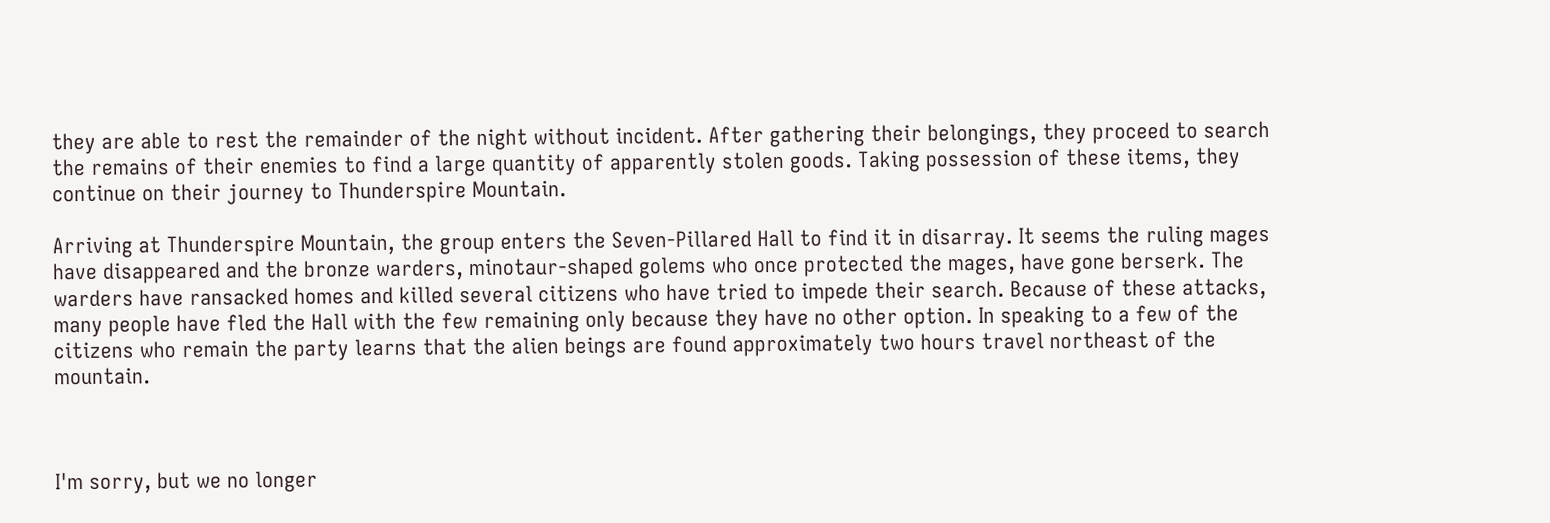they are able to rest the remainder of the night without incident. After gathering their belongings, they proceed to search the remains of their enemies to find a large quantity of apparently stolen goods. Taking possession of these items, they continue on their journey to Thunderspire Mountain.

Arriving at Thunderspire Mountain, the group enters the Seven-Pillared Hall to find it in disarray. It seems the ruling mages have disappeared and the bronze warders, minotaur-shaped golems who once protected the mages, have gone berserk. The warders have ransacked homes and killed several citizens who have tried to impede their search. Because of these attacks, many people have fled the Hall with the few remaining only because they have no other option. In speaking to a few of the citizens who remain the party learns that the alien beings are found approximately two hours travel northeast of the mountain.



I'm sorry, but we no longer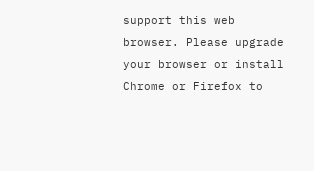support this web browser. Please upgrade your browser or install Chrome or Firefox to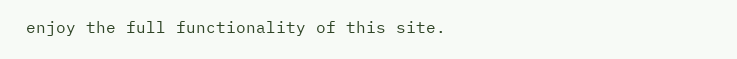enjoy the full functionality of this site.